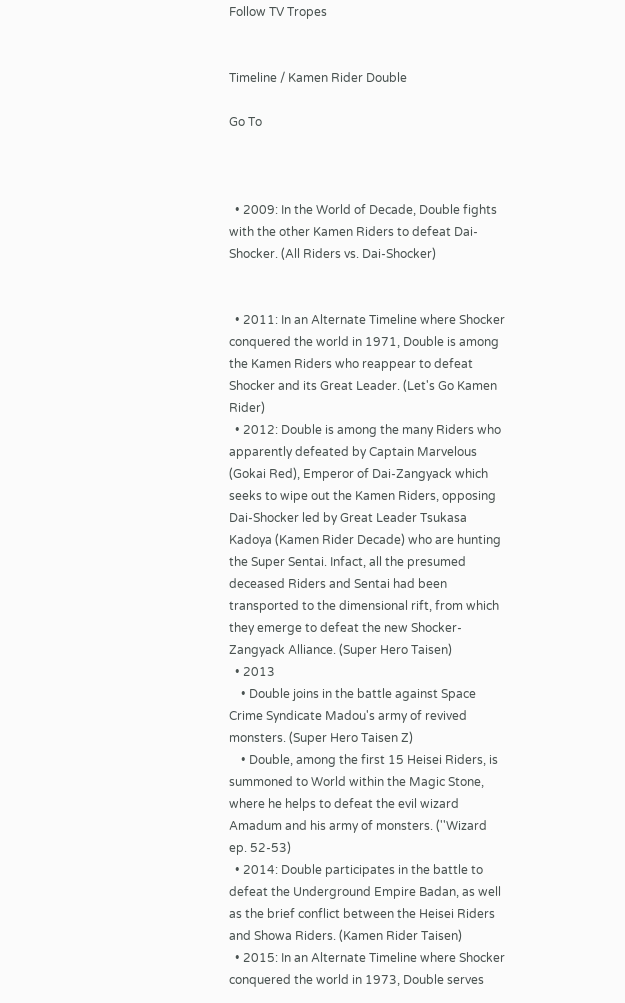Follow TV Tropes


Timeline / Kamen Rider Double

Go To



  • 2009: In the World of Decade, Double fights with the other Kamen Riders to defeat Dai-Shocker. (All Riders vs. Dai-Shocker)


  • 2011: In an Alternate Timeline where Shocker conquered the world in 1971, Double is among the Kamen Riders who reappear to defeat Shocker and its Great Leader. (Let's Go Kamen Rider)
  • 2012: Double is among the many Riders who apparently defeated by Captain Marvelous (Gokai Red), Emperor of Dai-Zangyack which seeks to wipe out the Kamen Riders, opposing Dai-Shocker led by Great Leader Tsukasa Kadoya (Kamen Rider Decade) who are hunting the Super Sentai. Infact, all the presumed deceased Riders and Sentai had been transported to the dimensional rift, from which they emerge to defeat the new Shocker-Zangyack Alliance. (Super Hero Taisen)
  • 2013
    • Double joins in the battle against Space Crime Syndicate Madou's army of revived monsters. (Super Hero Taisen Z)
    • Double, among the first 15 Heisei Riders, is summoned to World within the Magic Stone, where he helps to defeat the evil wizard Amadum and his army of monsters. (''Wizard ep. 52-53)
  • 2014: Double participates in the battle to defeat the Underground Empire Badan, as well as the brief conflict between the Heisei Riders and Showa Riders. (Kamen Rider Taisen)
  • 2015: In an Alternate Timeline where Shocker conquered the world in 1973, Double serves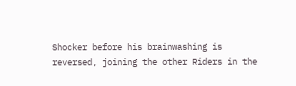Shocker before his brainwashing is reversed, joining the other Riders in the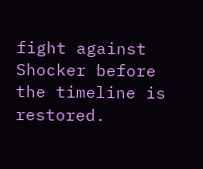fight against Shocker before the timeline is restored.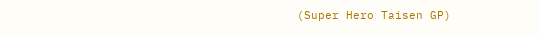(Super Hero Taisen GP)